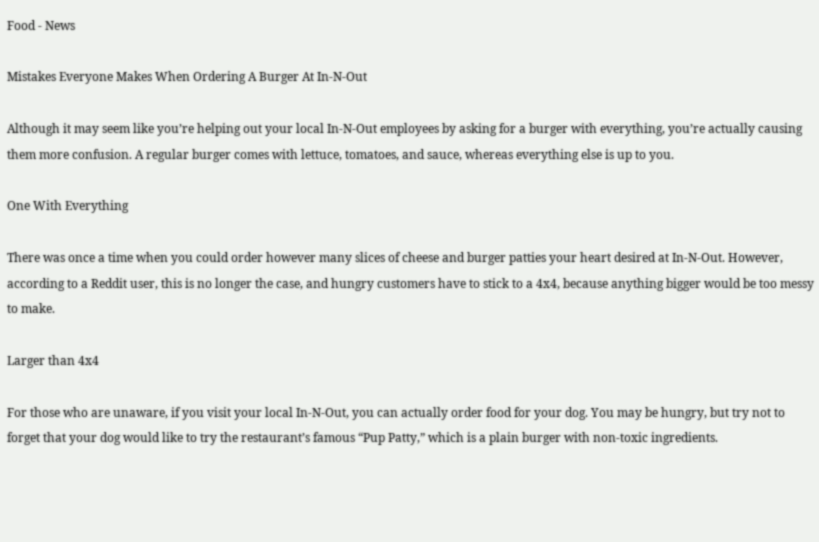Food - News

Mistakes Everyone Makes When Ordering A Burger At In-N-Out

Although it may seem like you’re helping out your local In-N-Out employees by asking for a burger with everything, you’re actually causing them more confusion. A regular burger comes with lettuce, tomatoes, and sauce, whereas everything else is up to you.

One With Everything

There was once a time when you could order however many slices of cheese and burger patties your heart desired at In-N-Out. However, according to a Reddit user, this is no longer the case, and hungry customers have to stick to a 4x4, because anything bigger would be too messy to make.

Larger than 4x4

For those who are unaware, if you visit your local In-N-Out, you can actually order food for your dog. You may be hungry, but try not to forget that your dog would like to try the restaurant’s famous “Pup Patty,” which is a plain burger with non-toxic ingredients.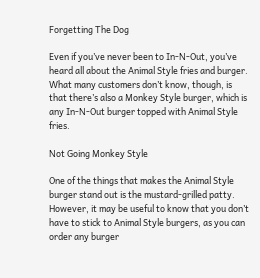Forgetting The Dog

Even if you’ve never been to In-N-Out, you’ve heard all about the Animal Style fries and burger. What many customers don’t know, though, is that there’s also a Monkey Style burger, which is any In-N-Out burger topped with Animal Style fries.

Not Going Monkey Style

One of the things that makes the Animal Style burger stand out is the mustard-grilled patty. However, it may be useful to know that you don’t have to stick to Animal Style burgers, as you can order any burger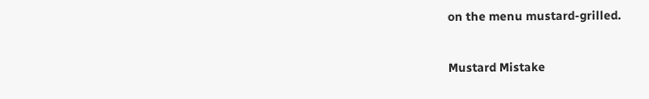on the menu mustard-grilled.

Mustard Mistake